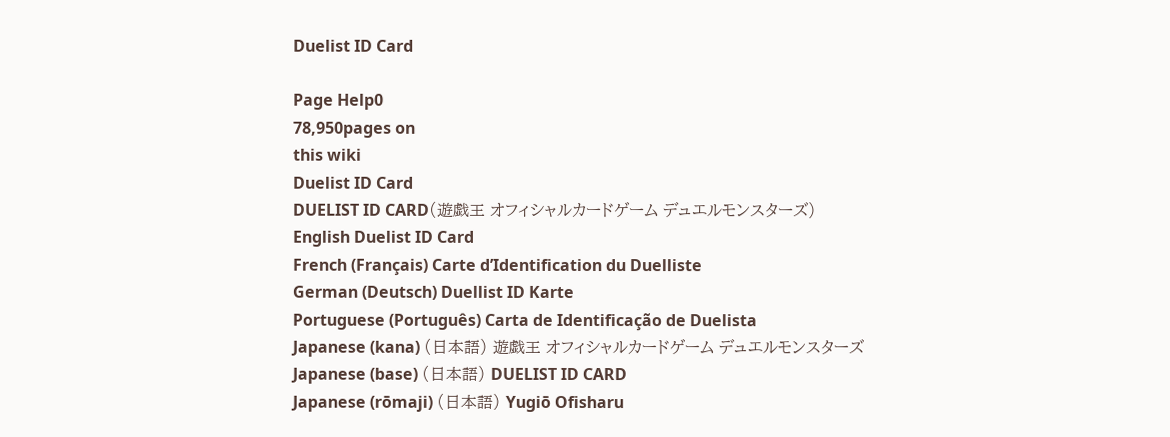Duelist ID Card

Page Help0
78,950pages on
this wiki
Duelist ID Card
DUELIST ID CARD(遊戯王 オフィシャルカードゲーム デュエルモンスターズ)
English Duelist ID Card
French (Français) Carte d’Identification du Duelliste
German (Deutsch) Duellist ID Karte
Portuguese (Português) Carta de Identificação de Duelista
Japanese (kana) (日本語) 遊戯王 オフィシャルカードゲーム デュエルモンスターズ
Japanese (base) (日本語) DUELIST ID CARD
Japanese (rōmaji) (日本語) Yugiō Ofisharu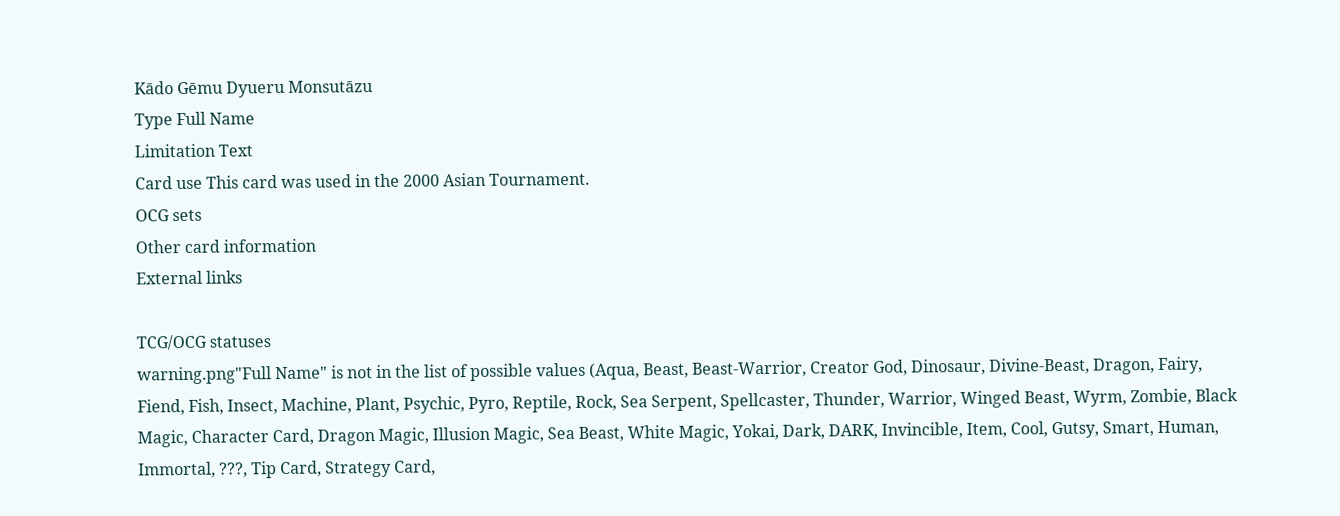Kādo Gēmu Dyueru Monsutāzu
Type Full Name
Limitation Text
Card use This card was used in the 2000 Asian Tournament.
OCG sets
Other card information
External links

TCG/OCG statuses
warning.png"Full Name" is not in the list of possible values (Aqua, Beast, Beast-Warrior, Creator God, Dinosaur, Divine-Beast, Dragon, Fairy, Fiend, Fish, Insect, Machine, Plant, Psychic, Pyro, Reptile, Rock, Sea Serpent, Spellcaster, Thunder, Warrior, Winged Beast, Wyrm, Zombie, Black Magic, Character Card, Dragon Magic, Illusion Magic, Sea Beast, White Magic, Yokai, Dark, DARK, Invincible, Item, Cool, Gutsy, Smart, Human, Immortal, ???, Tip Card, Strategy Card,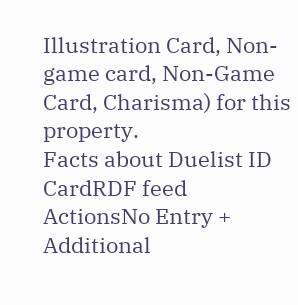Illustration Card, Non-game card, Non-Game Card, Charisma) for this property.
Facts about Duelist ID CardRDF feed
ActionsNo Entry +
Additional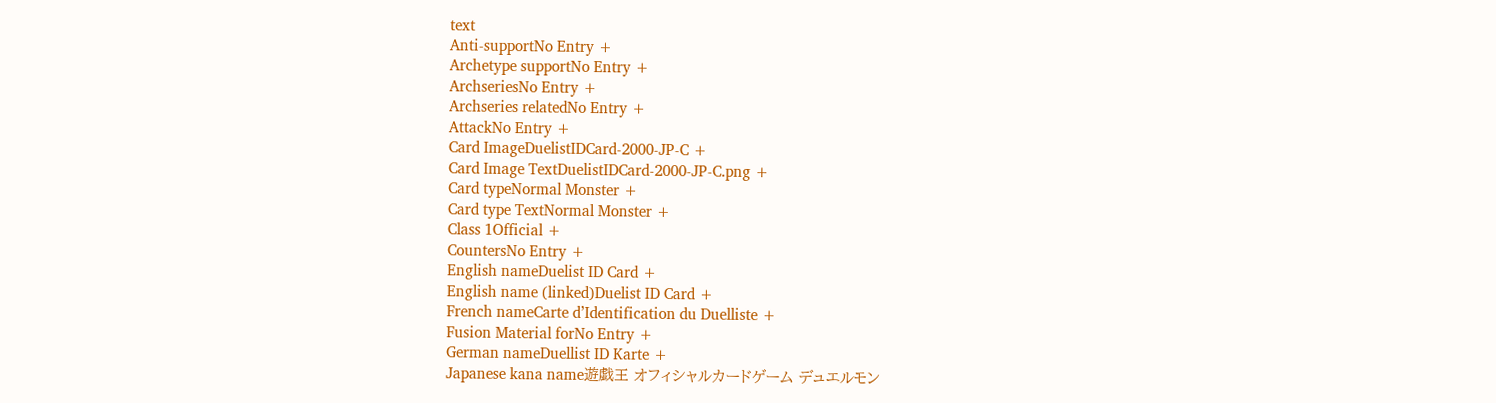text
Anti-supportNo Entry +
Archetype supportNo Entry +
ArchseriesNo Entry +
Archseries relatedNo Entry +
AttackNo Entry +
Card ImageDuelistIDCard-2000-JP-C +
Card Image TextDuelistIDCard-2000-JP-C.png +
Card typeNormal Monster +
Card type TextNormal Monster +
Class 1Official +
CountersNo Entry +
English nameDuelist ID Card +
English name (linked)Duelist ID Card +
French nameCarte d’Identification du Duelliste +
Fusion Material forNo Entry +
German nameDuellist ID Karte +
Japanese kana name遊戯王 オフィシャルカードゲーム デュエルモン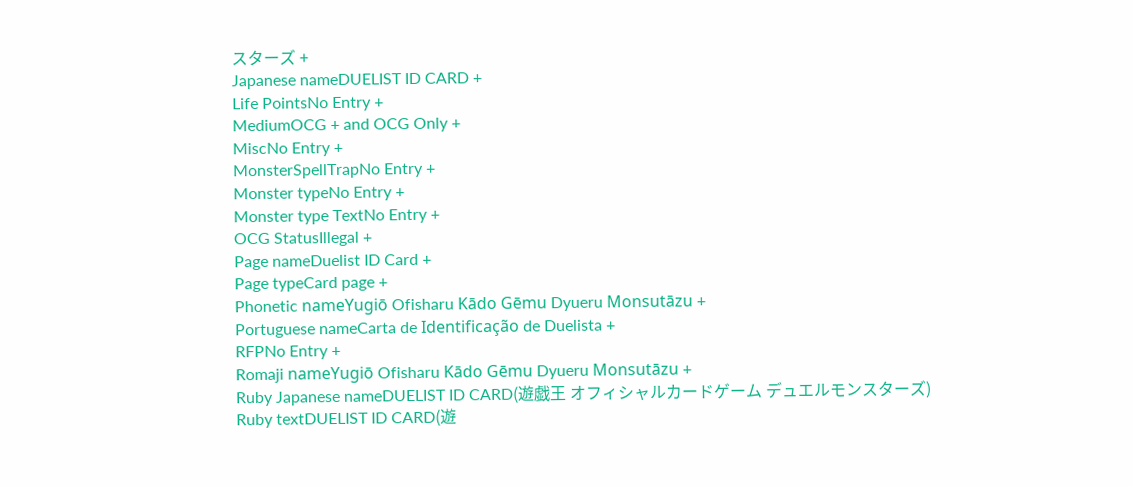スターズ +
Japanese nameDUELIST ID CARD +
Life PointsNo Entry +
MediumOCG + and OCG Only +
MiscNo Entry +
MonsterSpellTrapNo Entry +
Monster typeNo Entry +
Monster type TextNo Entry +
OCG StatusIllegal +
Page nameDuelist ID Card +
Page typeCard page +
Phonetic nameYugiō Ofisharu Kādo Gēmu Dyueru Monsutāzu +
Portuguese nameCarta de Identificação de Duelista +
RFPNo Entry +
Romaji nameYugiō Ofisharu Kādo Gēmu Dyueru Monsutāzu +
Ruby Japanese nameDUELIST ID CARD(遊戯王 オフィシャルカードゲーム デュエルモンスターズ)
Ruby textDUELIST ID CARD(遊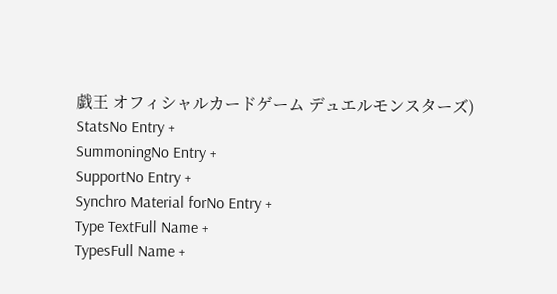戯王 オフィシャルカードゲーム デュエルモンスターズ)
StatsNo Entry +
SummoningNo Entry +
SupportNo Entry +
Synchro Material forNo Entry +
Type TextFull Name +
TypesFull Name +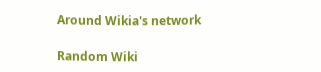Around Wikia's network

Random Wiki